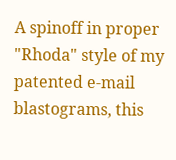A spinoff in proper "Rhoda" style of my patented e-mail blastograms, this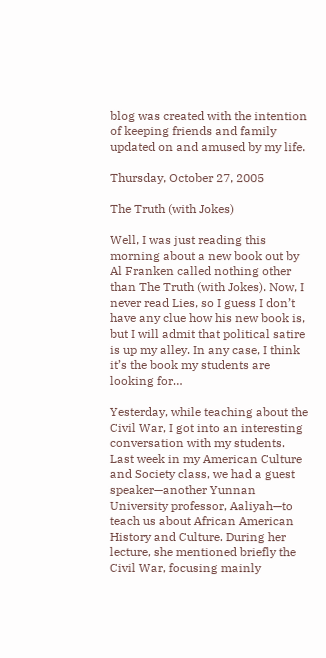blog was created with the intention of keeping friends and family updated on and amused by my life.

Thursday, October 27, 2005

The Truth (with Jokes)

Well, I was just reading this morning about a new book out by Al Franken called nothing other than The Truth (with Jokes). Now, I never read Lies, so I guess I don’t have any clue how his new book is, but I will admit that political satire is up my alley. In any case, I think it’s the book my students are looking for…

Yesterday, while teaching about the Civil War, I got into an interesting conversation with my students. Last week in my American Culture and Society class, we had a guest speaker—another Yunnan University professor, Aaliyah—to teach us about African American History and Culture. During her lecture, she mentioned briefly the Civil War, focusing mainly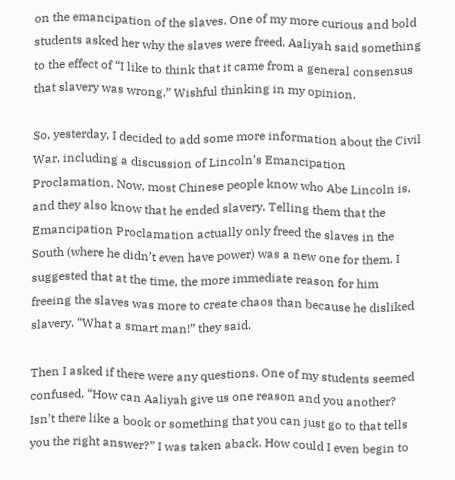on the emancipation of the slaves. One of my more curious and bold students asked her why the slaves were freed. Aaliyah said something to the effect of “I like to think that it came from a general consensus that slavery was wrong.” Wishful thinking in my opinion.

So, yesterday, I decided to add some more information about the Civil War, including a discussion of Lincoln’s Emancipation Proclamation. Now, most Chinese people know who Abe Lincoln is, and they also know that he ended slavery. Telling them that the Emancipation Proclamation actually only freed the slaves in the South (where he didn’t even have power) was a new one for them. I suggested that at the time, the more immediate reason for him freeing the slaves was more to create chaos than because he disliked slavery. “What a smart man!” they said.

Then I asked if there were any questions. One of my students seemed confused. “How can Aaliyah give us one reason and you another? Isn’t there like a book or something that you can just go to that tells you the right answer?” I was taken aback. How could I even begin to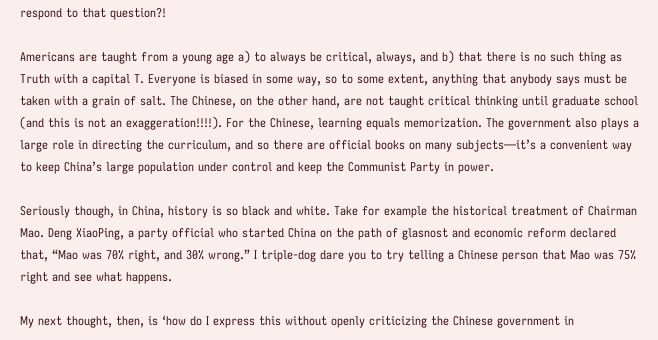respond to that question?!

Americans are taught from a young age a) to always be critical, always, and b) that there is no such thing as Truth with a capital T. Everyone is biased in some way, so to some extent, anything that anybody says must be taken with a grain of salt. The Chinese, on the other hand, are not taught critical thinking until graduate school (and this is not an exaggeration!!!!). For the Chinese, learning equals memorization. The government also plays a large role in directing the curriculum, and so there are official books on many subjects—it’s a convenient way to keep China’s large population under control and keep the Communist Party in power.

Seriously though, in China, history is so black and white. Take for example the historical treatment of Chairman Mao. Deng XiaoPing, a party official who started China on the path of glasnost and economic reform declared that, “Mao was 70% right, and 30% wrong.” I triple-dog dare you to try telling a Chinese person that Mao was 75% right and see what happens.

My next thought, then, is ‘how do I express this without openly criticizing the Chinese government in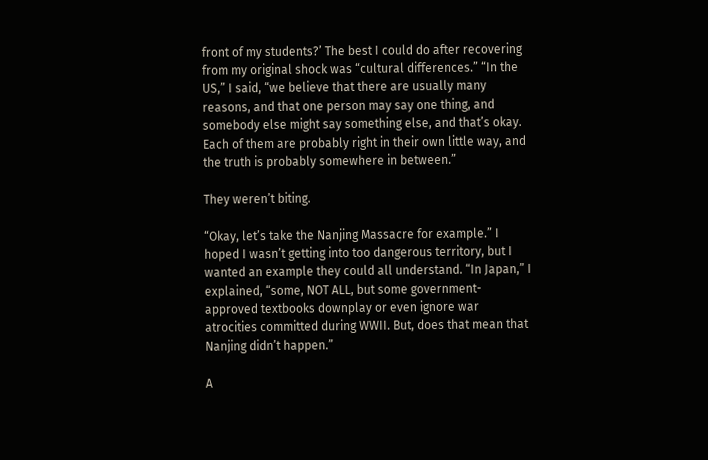front of my students?’ The best I could do after recovering from my original shock was “cultural differences.” “In the US,” I said, “we believe that there are usually many reasons, and that one person may say one thing, and somebody else might say something else, and that’s okay. Each of them are probably right in their own little way, and the truth is probably somewhere in between.”

They weren’t biting.

“Okay, let’s take the Nanjing Massacre for example.” I hoped I wasn’t getting into too dangerous territory, but I wanted an example they could all understand. “In Japan,” I explained, “some, NOT ALL, but some government-approved textbooks downplay or even ignore war atrocities committed during WWII. But, does that mean that Nanjing didn’t happen.”

A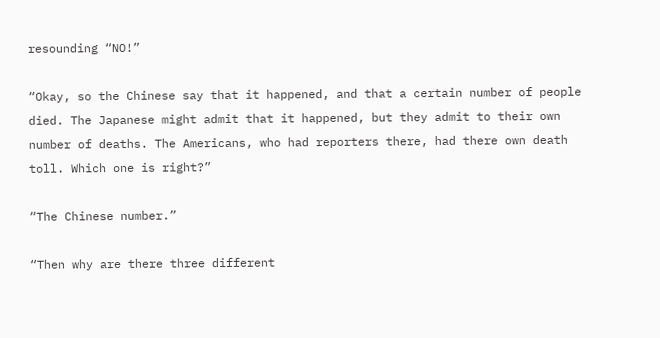resounding “NO!”

“Okay, so the Chinese say that it happened, and that a certain number of people died. The Japanese might admit that it happened, but they admit to their own number of deaths. The Americans, who had reporters there, had there own death toll. Which one is right?”

“The Chinese number.”

“Then why are there three different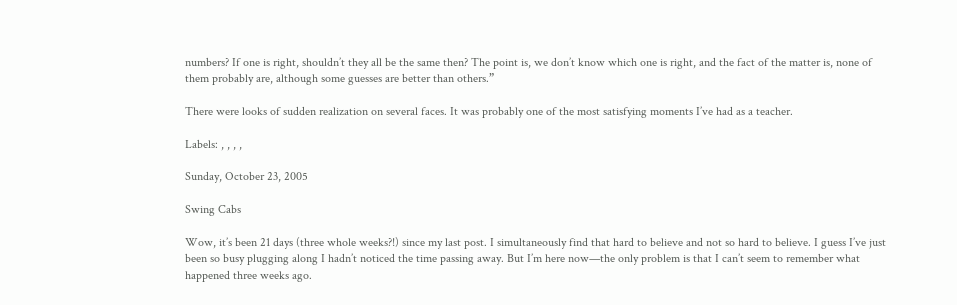numbers? If one is right, shouldn’t they all be the same then? The point is, we don’t know which one is right, and the fact of the matter is, none of them probably are, although some guesses are better than others.”

There were looks of sudden realization on several faces. It was probably one of the most satisfying moments I’ve had as a teacher.

Labels: , , , ,

Sunday, October 23, 2005

Swing Cabs

Wow, it’s been 21 days (three whole weeks?!) since my last post. I simultaneously find that hard to believe and not so hard to believe. I guess I’ve just been so busy plugging along I hadn’t noticed the time passing away. But I’m here now—the only problem is that I can’t seem to remember what happened three weeks ago.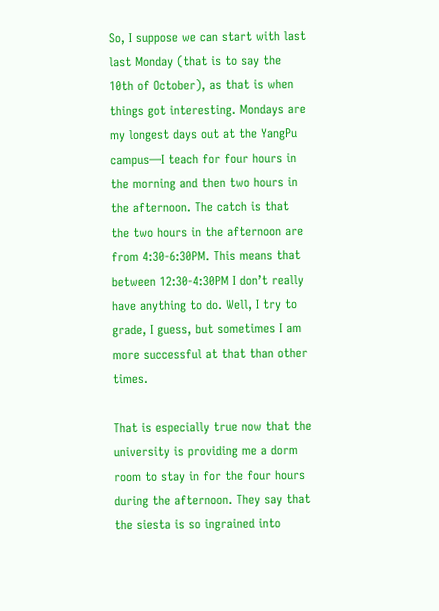So, I suppose we can start with last last Monday (that is to say the 10th of October), as that is when things got interesting. Mondays are my longest days out at the YangPu campus—I teach for four hours in the morning and then two hours in the afternoon. The catch is that the two hours in the afternoon are from 4:30-6:30PM. This means that between 12:30-4:30PM I don’t really have anything to do. Well, I try to grade, I guess, but sometimes I am more successful at that than other times.

That is especially true now that the university is providing me a dorm room to stay in for the four hours during the afternoon. They say that the siesta is so ingrained into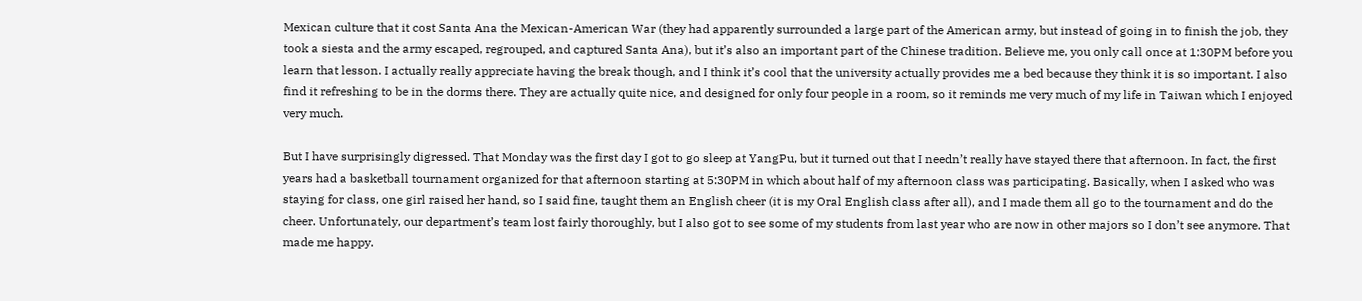Mexican culture that it cost Santa Ana the Mexican-American War (they had apparently surrounded a large part of the American army, but instead of going in to finish the job, they took a siesta and the army escaped, regrouped, and captured Santa Ana), but it’s also an important part of the Chinese tradition. Believe me, you only call once at 1:30PM before you learn that lesson. I actually really appreciate having the break though, and I think it’s cool that the university actually provides me a bed because they think it is so important. I also find it refreshing to be in the dorms there. They are actually quite nice, and designed for only four people in a room, so it reminds me very much of my life in Taiwan which I enjoyed very much.

But I have surprisingly digressed. That Monday was the first day I got to go sleep at YangPu, but it turned out that I needn’t really have stayed there that afternoon. In fact, the first years had a basketball tournament organized for that afternoon starting at 5:30PM in which about half of my afternoon class was participating. Basically, when I asked who was staying for class, one girl raised her hand, so I said fine, taught them an English cheer (it is my Oral English class after all), and I made them all go to the tournament and do the cheer. Unfortunately, our department’s team lost fairly thoroughly, but I also got to see some of my students from last year who are now in other majors so I don’t see anymore. That made me happy.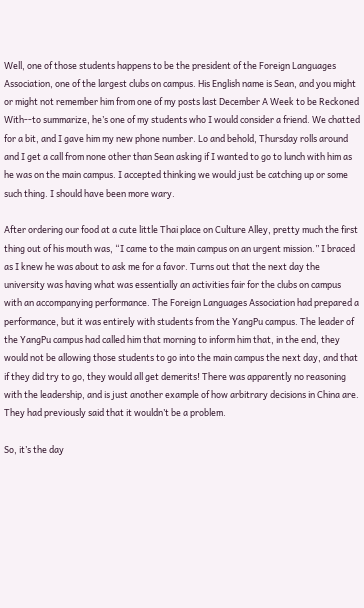Well, one of those students happens to be the president of the Foreign Languages Association, one of the largest clubs on campus. His English name is Sean, and you might or might not remember him from one of my posts last December A Week to be Reckoned With--to summarize, he’s one of my students who I would consider a friend. We chatted for a bit, and I gave him my new phone number. Lo and behold, Thursday rolls around and I get a call from none other than Sean asking if I wanted to go to lunch with him as he was on the main campus. I accepted thinking we would just be catching up or some such thing. I should have been more wary.

After ordering our food at a cute little Thai place on Culture Alley, pretty much the first thing out of his mouth was, “I came to the main campus on an urgent mission.” I braced as I knew he was about to ask me for a favor. Turns out that the next day the university was having what was essentially an activities fair for the clubs on campus with an accompanying performance. The Foreign Languages Association had prepared a performance, but it was entirely with students from the YangPu campus. The leader of the YangPu campus had called him that morning to inform him that, in the end, they would not be allowing those students to go into the main campus the next day, and that if they did try to go, they would all get demerits! There was apparently no reasoning with the leadership, and is just another example of how arbitrary decisions in China are. They had previously said that it wouldn’t be a problem.

So, it’s the day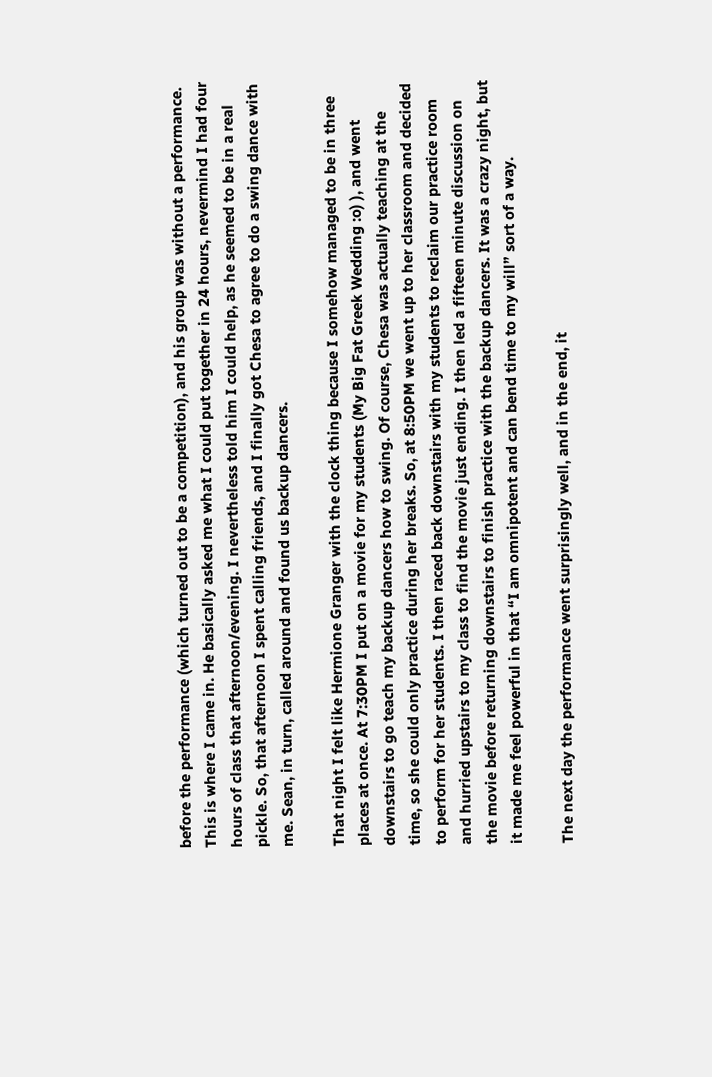before the performance (which turned out to be a competition), and his group was without a performance. This is where I came in. He basically asked me what I could put together in 24 hours, nevermind I had four hours of class that afternoon/evening. I nevertheless told him I could help, as he seemed to be in a real pickle. So, that afternoon I spent calling friends, and I finally got Chesa to agree to do a swing dance with me. Sean, in turn, called around and found us backup dancers.

That night I felt like Hermione Granger with the clock thing because I somehow managed to be in three places at once. At 7:30PM I put on a movie for my students (My Big Fat Greek Wedding :o) ), and went downstairs to go teach my backup dancers how to swing. Of course, Chesa was actually teaching at the time, so she could only practice during her breaks. So, at 8:50PM we went up to her classroom and decided to perform for her students. I then raced back downstairs with my students to reclaim our practice room and hurried upstairs to my class to find the movie just ending. I then led a fifteen minute discussion on the movie before returning downstairs to finish practice with the backup dancers. It was a crazy night, but it made me feel powerful in that “I am omnipotent and can bend time to my will” sort of a way.

The next day the performance went surprisingly well, and in the end, it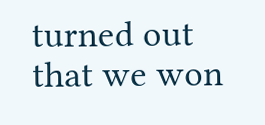turned out that we won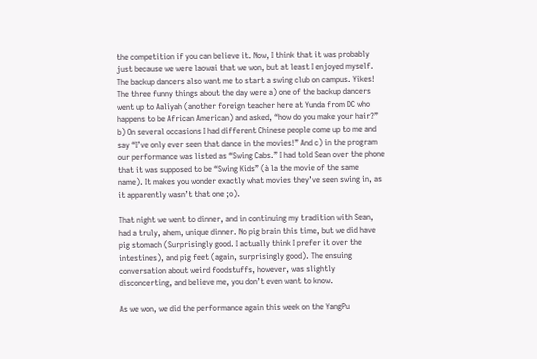the competition if you can believe it. Now, I think that it was probably just because we were laowai that we won, but at least I enjoyed myself. The backup dancers also want me to start a swing club on campus. Yikes! The three funny things about the day were a) one of the backup dancers went up to Aaliyah (another foreign teacher here at Yunda from DC who happens to be African American) and asked, “how do you make your hair?” b) On several occasions I had different Chinese people come up to me and say “I’ve only ever seen that dance in the movies!” And c) in the program our performance was listed as “Swing Cabs.” I had told Sean over the phone that it was supposed to be “Swing Kids” (à la the movie of the same name). It makes you wonder exactly what movies they’ve seen swing in, as it apparently wasn’t that one ;o).

That night we went to dinner, and in continuing my tradition with Sean, had a truly, ahem, unique dinner. No pig brain this time, but we did have pig stomach (Surprisingly good. I actually think I prefer it over the intestines), and pig feet (again, surprisingly good). The ensuing conversation about weird foodstuffs, however, was slightly disconcerting, and believe me, you don’t even want to know.

As we won, we did the performance again this week on the YangPu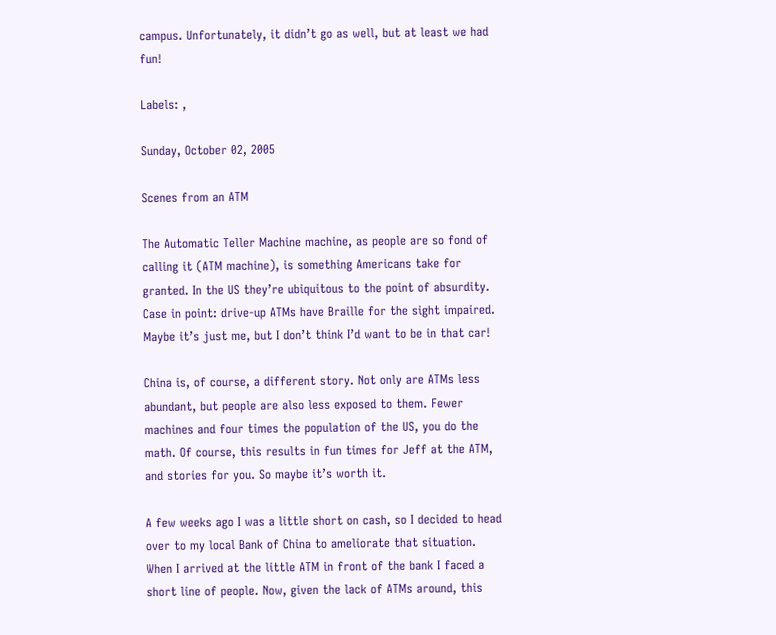campus. Unfortunately, it didn’t go as well, but at least we had fun!

Labels: ,

Sunday, October 02, 2005

Scenes from an ATM

The Automatic Teller Machine machine, as people are so fond of calling it (ATM machine), is something Americans take for granted. In the US they’re ubiquitous to the point of absurdity. Case in point: drive-up ATMs have Braille for the sight impaired. Maybe it’s just me, but I don’t think I’d want to be in that car!

China is, of course, a different story. Not only are ATMs less abundant, but people are also less exposed to them. Fewer machines and four times the population of the US, you do the math. Of course, this results in fun times for Jeff at the ATM, and stories for you. So maybe it’s worth it.

A few weeks ago I was a little short on cash, so I decided to head over to my local Bank of China to ameliorate that situation. When I arrived at the little ATM in front of the bank I faced a short line of people. Now, given the lack of ATMs around, this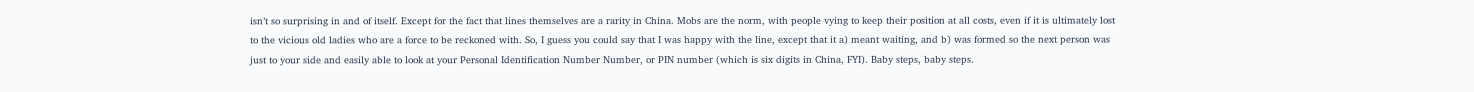isn’t so surprising in and of itself. Except for the fact that lines themselves are a rarity in China. Mobs are the norm, with people vying to keep their position at all costs, even if it is ultimately lost to the vicious old ladies who are a force to be reckoned with. So, I guess you could say that I was happy with the line, except that it a) meant waiting, and b) was formed so the next person was just to your side and easily able to look at your Personal Identification Number Number, or PIN number (which is six digits in China, FYI). Baby steps, baby steps.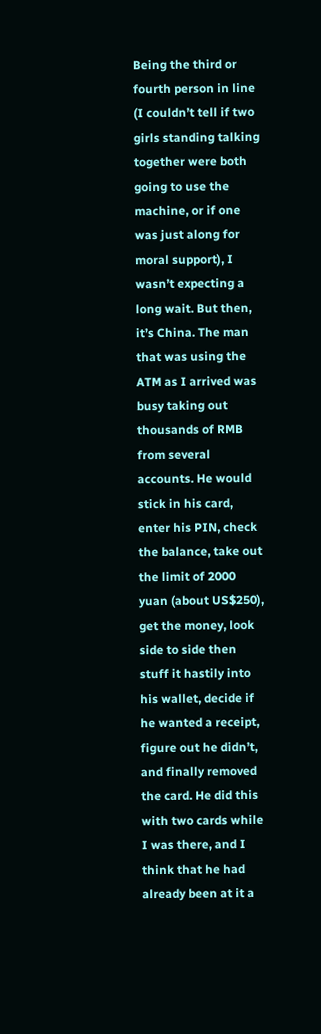Being the third or fourth person in line (I couldn’t tell if two girls standing talking together were both going to use the machine, or if one was just along for moral support), I wasn’t expecting a long wait. But then, it’s China. The man that was using the ATM as I arrived was busy taking out thousands of RMB from several accounts. He would stick in his card, enter his PIN, check the balance, take out the limit of 2000 yuan (about US$250), get the money, look side to side then stuff it hastily into his wallet, decide if he wanted a receipt, figure out he didn’t, and finally removed the card. He did this with two cards while I was there, and I think that he had already been at it a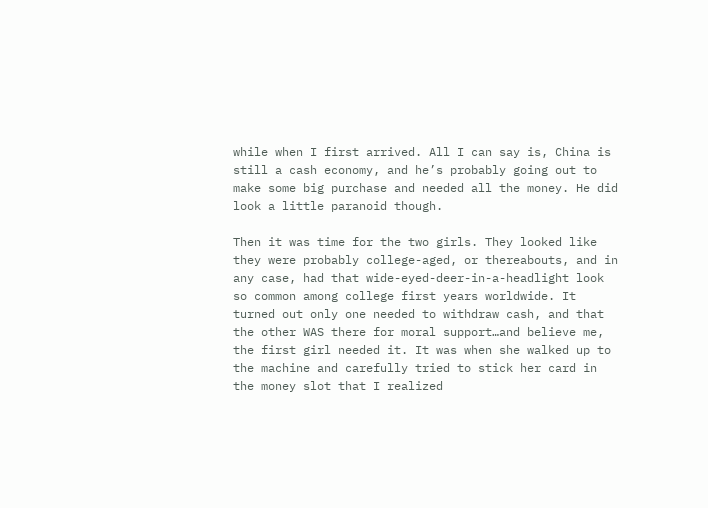while when I first arrived. All I can say is, China is still a cash economy, and he’s probably going out to make some big purchase and needed all the money. He did look a little paranoid though.

Then it was time for the two girls. They looked like they were probably college-aged, or thereabouts, and in any case, had that wide-eyed-deer-in-a-headlight look so common among college first years worldwide. It turned out only one needed to withdraw cash, and that the other WAS there for moral support…and believe me, the first girl needed it. It was when she walked up to the machine and carefully tried to stick her card in the money slot that I realized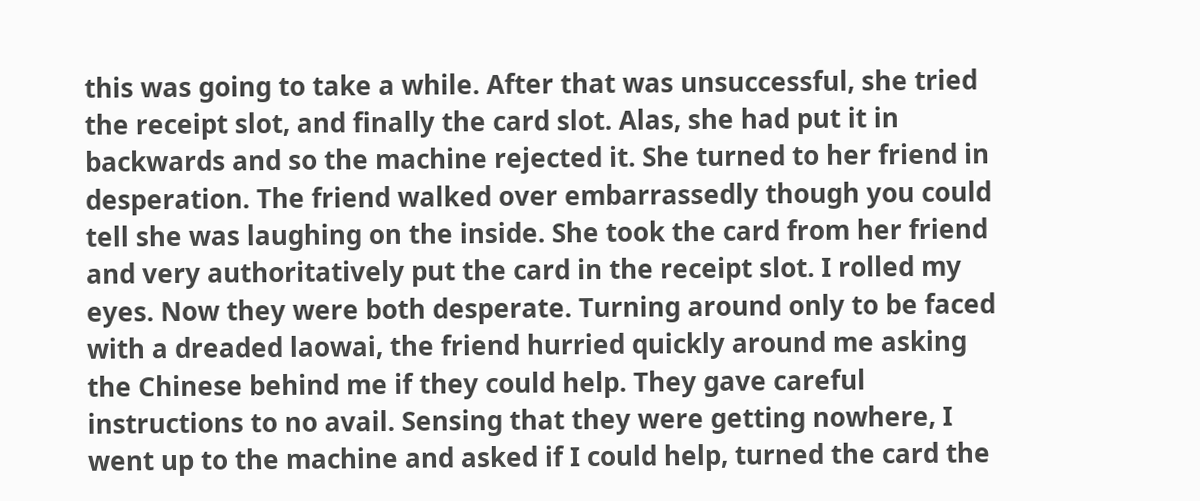this was going to take a while. After that was unsuccessful, she tried the receipt slot, and finally the card slot. Alas, she had put it in backwards and so the machine rejected it. She turned to her friend in desperation. The friend walked over embarrassedly though you could tell she was laughing on the inside. She took the card from her friend and very authoritatively put the card in the receipt slot. I rolled my eyes. Now they were both desperate. Turning around only to be faced with a dreaded laowai, the friend hurried quickly around me asking the Chinese behind me if they could help. They gave careful instructions to no avail. Sensing that they were getting nowhere, I went up to the machine and asked if I could help, turned the card the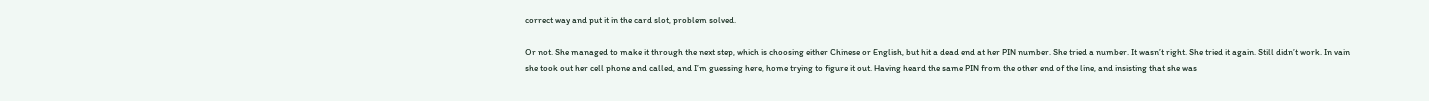correct way and put it in the card slot, problem solved.

Or not. She managed to make it through the next step, which is choosing either Chinese or English, but hit a dead end at her PIN number. She tried a number. It wasn’t right. She tried it again. Still didn’t work. In vain she took out her cell phone and called, and I’m guessing here, home trying to figure it out. Having heard the same PIN from the other end of the line, and insisting that she was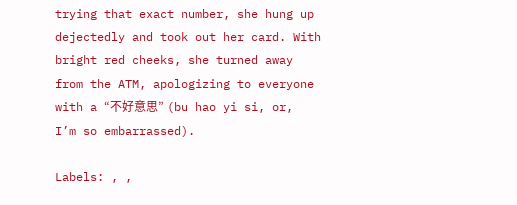trying that exact number, she hung up dejectedly and took out her card. With bright red cheeks, she turned away from the ATM, apologizing to everyone with a “不好意思” (bu hao yi si, or, I’m so embarrassed).

Labels: , ,